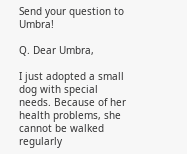Send your question to Umbra!

Q. Dear Umbra,

I just adopted a small dog with special needs. Because of her health problems, she cannot be walked regularly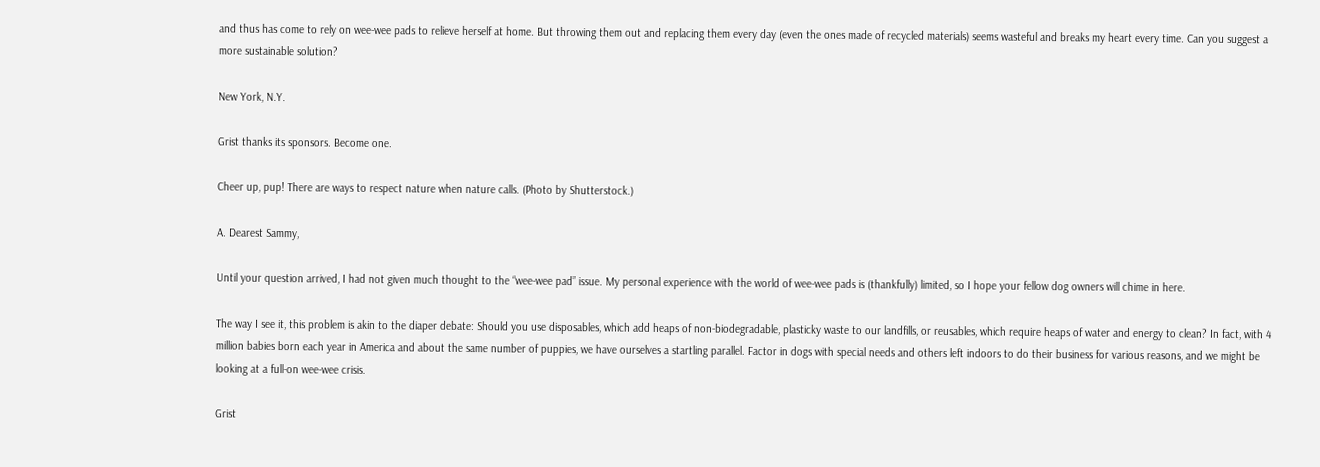and thus has come to rely on wee-wee pads to relieve herself at home. But throwing them out and replacing them every day (even the ones made of recycled materials) seems wasteful and breaks my heart every time. Can you suggest a more sustainable solution?

New York, N.Y.

Grist thanks its sponsors. Become one.

Cheer up, pup! There are ways to respect nature when nature calls. (Photo by Shutterstock.)

A. Dearest Sammy,

Until your question arrived, I had not given much thought to the “wee-wee pad” issue. My personal experience with the world of wee-wee pads is (thankfully) limited, so I hope your fellow dog owners will chime in here.

The way I see it, this problem is akin to the diaper debate: Should you use disposables, which add heaps of non-biodegradable, plasticky waste to our landfills, or reusables, which require heaps of water and energy to clean? In fact, with 4 million babies born each year in America and about the same number of puppies, we have ourselves a startling parallel. Factor in dogs with special needs and others left indoors to do their business for various reasons, and we might be looking at a full-on wee-wee crisis.

Grist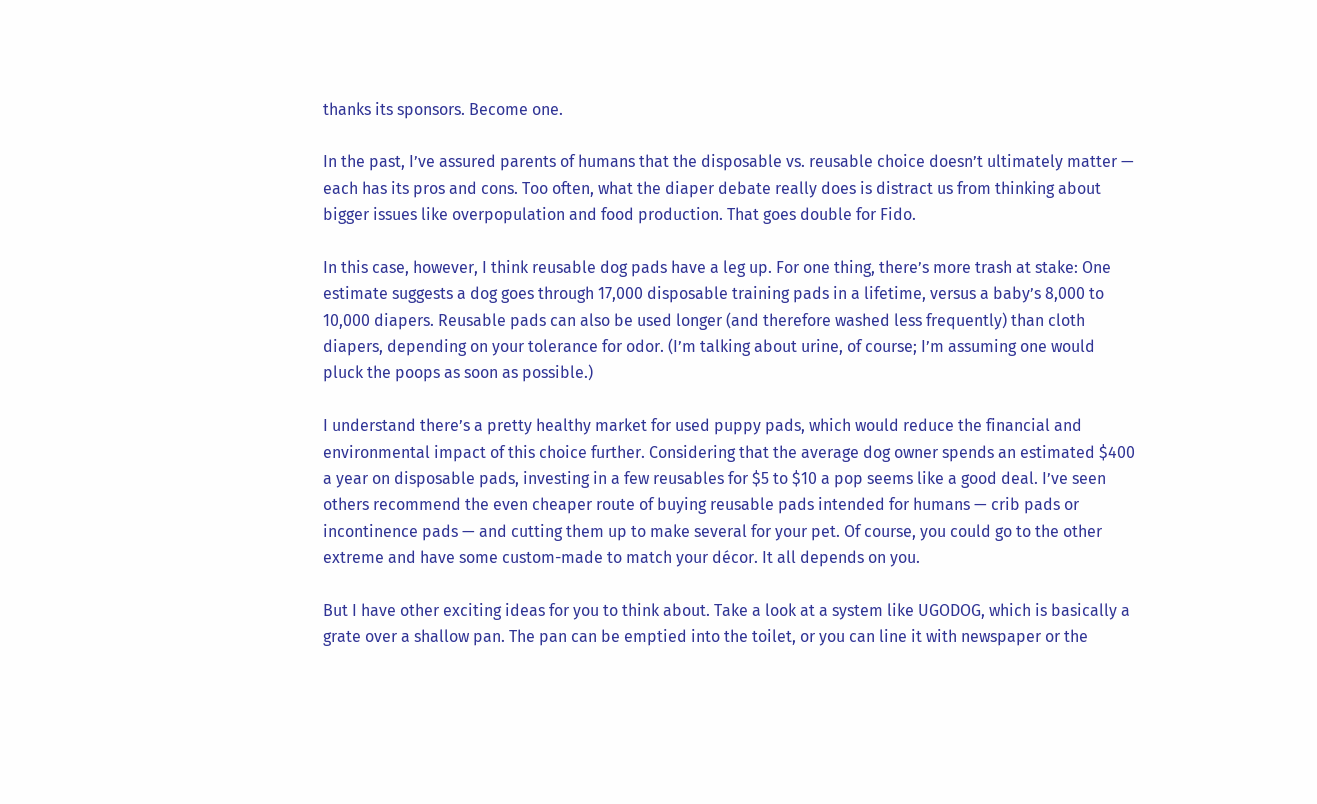thanks its sponsors. Become one.

In the past, I’ve assured parents of humans that the disposable vs. reusable choice doesn’t ultimately matter — each has its pros and cons. Too often, what the diaper debate really does is distract us from thinking about bigger issues like overpopulation and food production. That goes double for Fido.

In this case, however, I think reusable dog pads have a leg up. For one thing, there’s more trash at stake: One estimate suggests a dog goes through 17,000 disposable training pads in a lifetime, versus a baby’s 8,000 to 10,000 diapers. Reusable pads can also be used longer (and therefore washed less frequently) than cloth diapers, depending on your tolerance for odor. (I’m talking about urine, of course; I’m assuming one would pluck the poops as soon as possible.)

I understand there’s a pretty healthy market for used puppy pads, which would reduce the financial and environmental impact of this choice further. Considering that the average dog owner spends an estimated $400 a year on disposable pads, investing in a few reusables for $5 to $10 a pop seems like a good deal. I’ve seen others recommend the even cheaper route of buying reusable pads intended for humans — crib pads or incontinence pads — and cutting them up to make several for your pet. Of course, you could go to the other extreme and have some custom-made to match your décor. It all depends on you.

But I have other exciting ideas for you to think about. Take a look at a system like UGODOG, which is basically a grate over a shallow pan. The pan can be emptied into the toilet, or you can line it with newspaper or the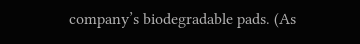company’s biodegradable pads. (As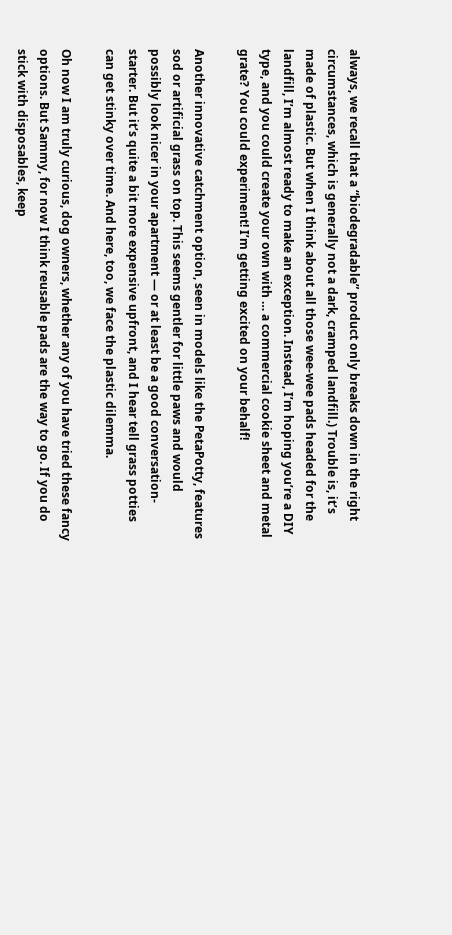always, we recall that a “biodegradable” product only breaks down in the right circumstances, which is generally not a dark, cramped landfill.) Trouble is, it’s made of plastic. But when I think about all those wee-wee pads headed for the landfill, I’m almost ready to make an exception. Instead, I’m hoping you’re a DIY type, and you could create your own with … a commercial cookie sheet and metal grate? You could experiment! I’m getting excited on your behalf!

Another innovative catchment option, seen in models like the PetaPotty, features sod or artificial grass on top. This seems gentler for little paws and would possibly look nicer in your apartment — or at least be a good conversation-starter. But it’s quite a bit more expensive upfront, and I hear tell grass potties can get stinky over time. And here, too, we face the plastic dilemma.

Oh now I am truly curious, dog owners, whether any of you have tried these fancy options. But Sammy, for now I think reusable pads are the way to go. If you do stick with disposables, keep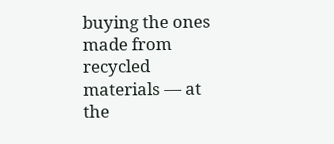buying the ones made from recycled materials — at the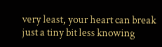very least, your heart can break just a tiny bit less knowing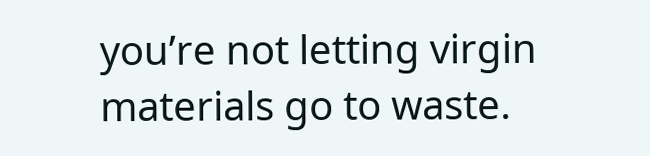you’re not letting virgin materials go to waste.